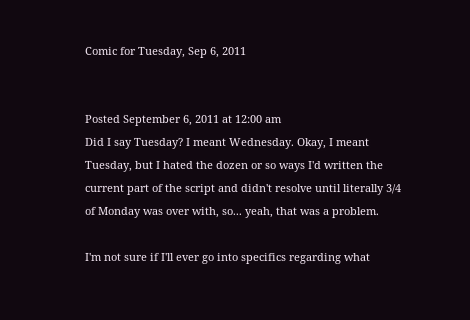Comic for Tuesday, Sep 6, 2011


Posted September 6, 2011 at 12:00 am
Did I say Tuesday? I meant Wednesday. Okay, I meant Tuesday, but I hated the dozen or so ways I'd written the current part of the script and didn't resolve until literally 3/4 of Monday was over with, so... yeah, that was a problem.

I'm not sure if I'll ever go into specifics regarding what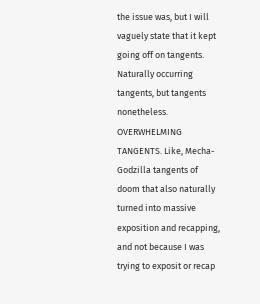the issue was, but I will vaguely state that it kept going off on tangents. Naturally occurring tangents, but tangents nonetheless. OVERWHELMING TANGENTS. Like, Mecha-Godzilla tangents of doom that also naturally turned into massive exposition and recapping, and not because I was trying to exposit or recap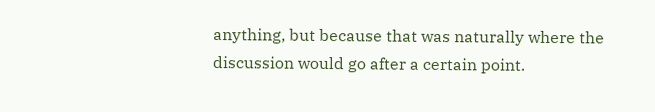anything, but because that was naturally where the discussion would go after a certain point.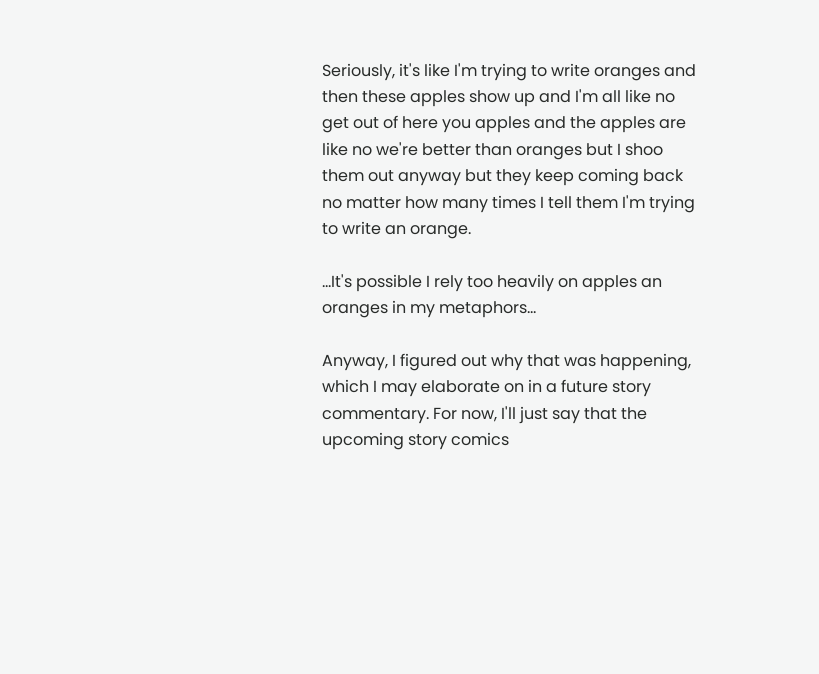Seriously, it's like I'm trying to write oranges and then these apples show up and I'm all like no get out of here you apples and the apples are like no we're better than oranges but I shoo them out anyway but they keep coming back no matter how many times I tell them I'm trying to write an orange.

...It's possible I rely too heavily on apples an oranges in my metaphors...

Anyway, I figured out why that was happening, which I may elaborate on in a future story commentary. For now, I'll just say that the upcoming story comics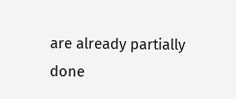are already partially done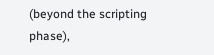(beyond the scripting phase),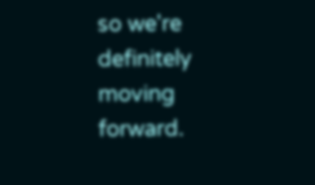so we're definitely moving forward.